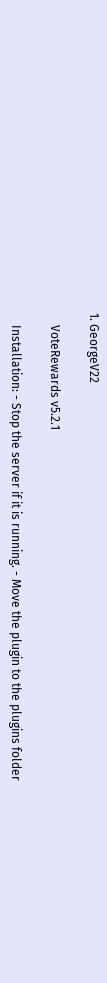1. GeorgeV22

    VoteRewards v5.2.1

    Installation: - Stop the server if it is running. - Move the plugin to the plugins folder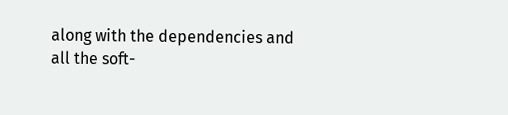along with the dependencies and all the soft-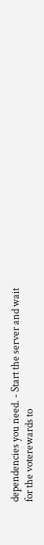dependencies you need. - Start the server and wait for the voterewards to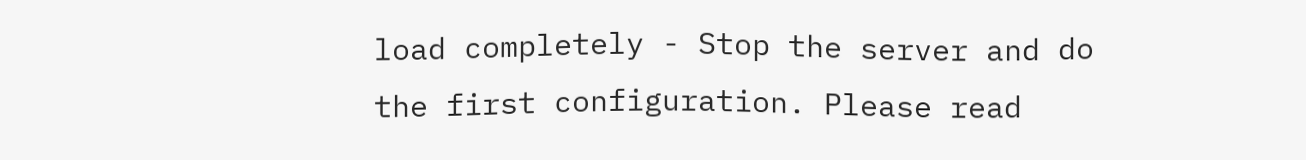load completely - Stop the server and do the first configuration. Please read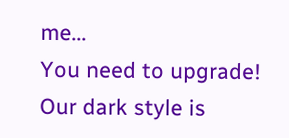me...
You need to upgrade!
Our dark style is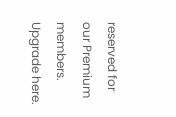reserved for our Premium members. Upgrade here.